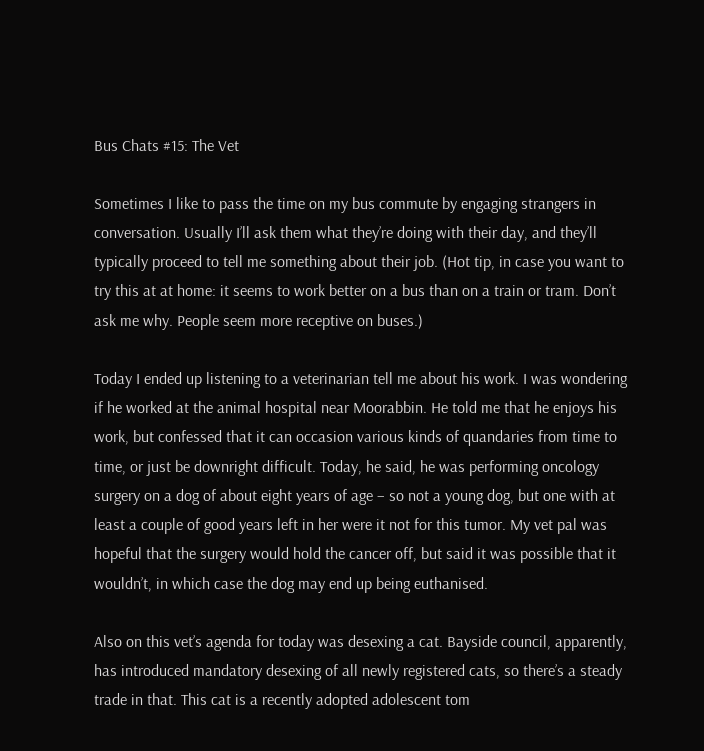Bus Chats #15: The Vet

Sometimes I like to pass the time on my bus commute by engaging strangers in conversation. Usually I’ll ask them what they’re doing with their day, and they’ll typically proceed to tell me something about their job. (Hot tip, in case you want to try this at at home: it seems to work better on a bus than on a train or tram. Don’t ask me why. People seem more receptive on buses.)

Today I ended up listening to a veterinarian tell me about his work. I was wondering if he worked at the animal hospital near Moorabbin. He told me that he enjoys his work, but confessed that it can occasion various kinds of quandaries from time to time, or just be downright difficult. Today, he said, he was performing oncology surgery on a dog of about eight years of age – so not a young dog, but one with at least a couple of good years left in her were it not for this tumor. My vet pal was hopeful that the surgery would hold the cancer off, but said it was possible that it wouldn’t, in which case the dog may end up being euthanised.

Also on this vet’s agenda for today was desexing a cat. Bayside council, apparently, has introduced mandatory desexing of all newly registered cats, so there’s a steady trade in that. This cat is a recently adopted adolescent tom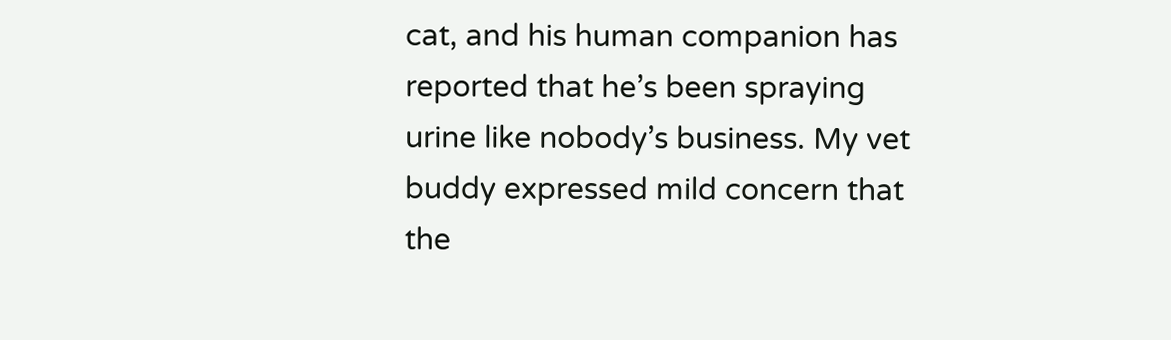cat, and his human companion has reported that he’s been spraying urine like nobody’s business. My vet buddy expressed mild concern that the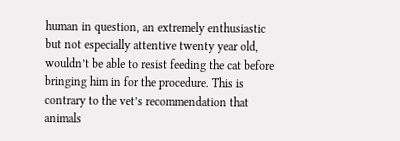human in question, an extremely enthusiastic but not especially attentive twenty year old, wouldn’t be able to resist feeding the cat before bringing him in for the procedure. This is contrary to the vet’s recommendation that animals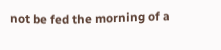not be fed the morning of a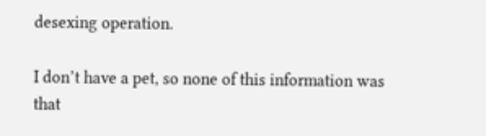desexing operation.

I don’t have a pet, so none of this information was that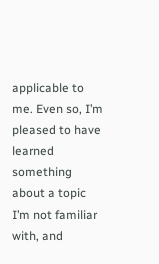applicable to me. Even so, I’m pleased to have learned something about a topic I’m not familiar with, and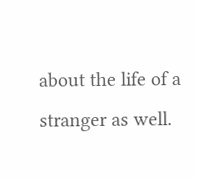about the life of a stranger as well.